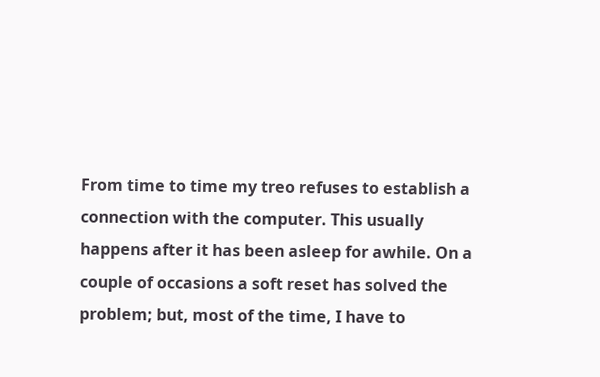From time to time my treo refuses to establish a connection with the computer. This usually happens after it has been asleep for awhile. On a couple of occasions a soft reset has solved the problem; but, most of the time, I have to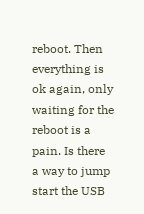reboot. Then everything is ok again, only waiting for the reboot is a pain. Is there a way to jump start the USB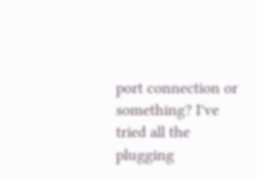port connection or something? I've tried all the plugging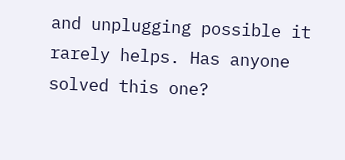and unplugging possible it rarely helps. Has anyone solved this one?